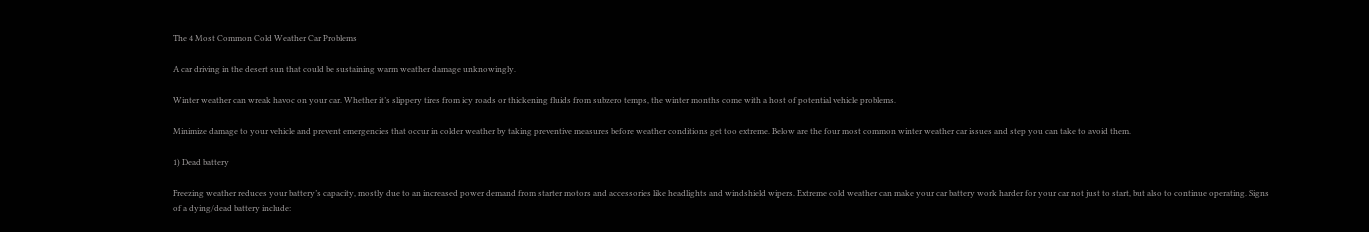The 4 Most Common Cold Weather Car Problems

A car driving in the desert sun that could be sustaining warm weather damage unknowingly.

Winter weather can wreak havoc on your car. Whether it’s slippery tires from icy roads or thickening fluids from subzero temps, the winter months come with a host of potential vehicle problems.

Minimize damage to your vehicle and prevent emergencies that occur in colder weather by taking preventive measures before weather conditions get too extreme. Below are the four most common winter weather car issues and step you can take to avoid them.

1) Dead battery

Freezing weather reduces your battery’s capacity, mostly due to an increased power demand from starter motors and accessories like headlights and windshield wipers. Extreme cold weather can make your car battery work harder for your car not just to start, but also to continue operating. Signs of a dying/dead battery include: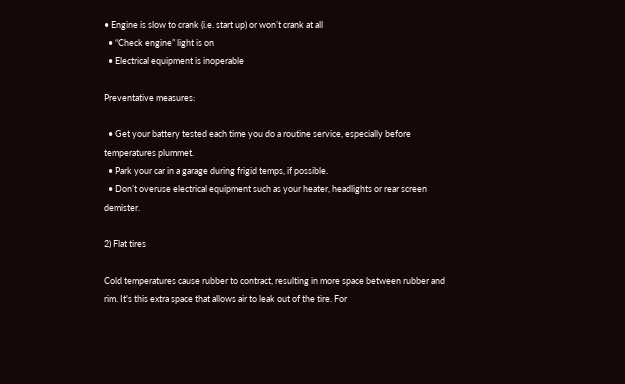• Engine is slow to crank (i.e. start up) or won’t crank at all
  • “Check engine” light is on
  • Electrical equipment is inoperable

Preventative measures:

  • Get your battery tested each time you do a routine service, especially before temperatures plummet.
  • Park your car in a garage during frigid temps, if possible.
  • Don’t overuse electrical equipment such as your heater, headlights or rear screen demister.

2) Flat tires

Cold temperatures cause rubber to contract, resulting in more space between rubber and rim. It's this extra space that allows air to leak out of the tire. For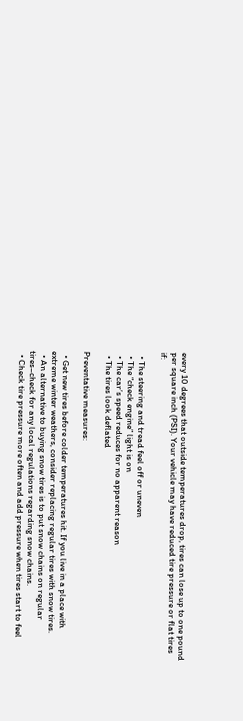every 10 degrees that outside temperatures drop, tires can lose up to one pound per square inch (PSI). Your vehicle may have reduced tire pressure or flat tires if:

  • The steering and tread feel off or uneven
  • The “check engine” light is on
  • The car’s speed reduces for no apparent reason
  • The tires look deflated

Preventative measures:

  • Get new tires before colder temperatures hit. If you live in a place with extreme winter weathers, consider replacing regular tires with snow tires.
  • An alternative to buying snow tires is to put snow chains on regular tires–check for any local regulations regarding snow chains.
  • Check tire pressure more often and add pressure when tires start to feel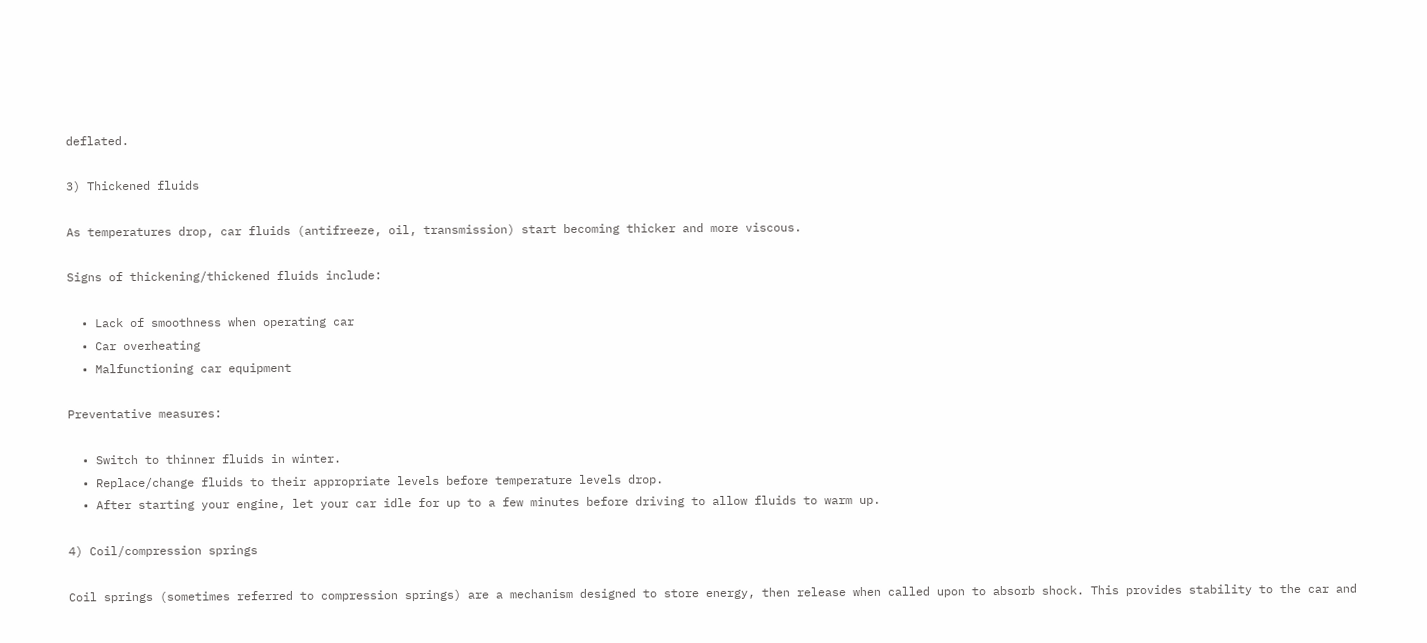deflated.

3) Thickened fluids

As temperatures drop, car fluids (antifreeze, oil, transmission) start becoming thicker and more viscous.

Signs of thickening/thickened fluids include:

  • Lack of smoothness when operating car
  • Car overheating
  • Malfunctioning car equipment

Preventative measures:

  • Switch to thinner fluids in winter.
  • Replace/change fluids to their appropriate levels before temperature levels drop.
  • After starting your engine, let your car idle for up to a few minutes before driving to allow fluids to warm up.

4) Coil/compression springs

Coil springs (sometimes referred to compression springs) are a mechanism designed to store energy, then release when called upon to absorb shock. This provides stability to the car and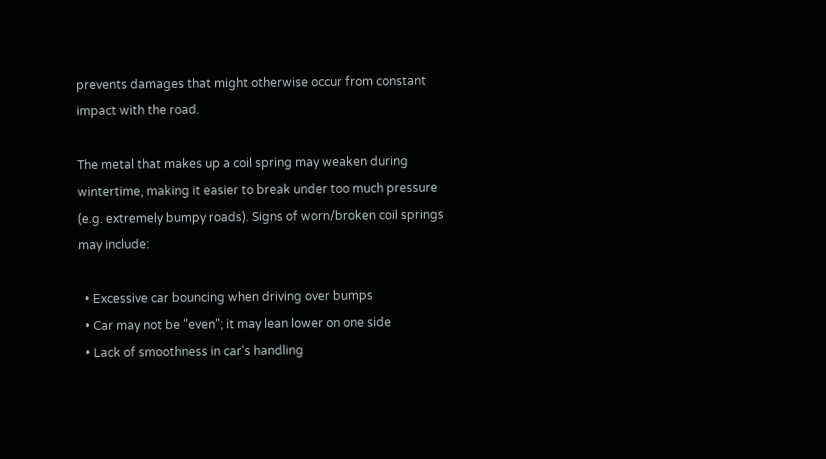prevents damages that might otherwise occur from constant impact with the road.

The metal that makes up a coil spring may weaken during wintertime, making it easier to break under too much pressure (e.g. extremely bumpy roads). Signs of worn/broken coil springs may include:

  • Excessive car bouncing when driving over bumps
  • Car may not be "even"; it may lean lower on one side
  • Lack of smoothness in car's handling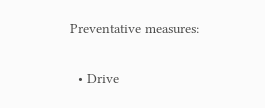Preventative measures:

  • Drive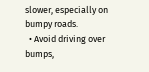slower, especially on bumpy roads.
  • Avoid driving over bumps,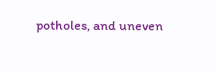potholes, and uneven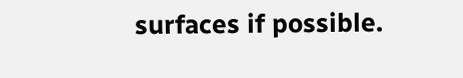surfaces if possible.